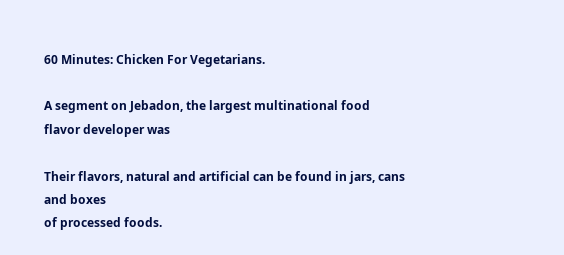60 Minutes: Chicken For Vegetarians.

A segment on Jebadon, the largest multinational food flavor developer was

Their flavors, natural and artificial can be found in jars, cans and boxes
of processed foods.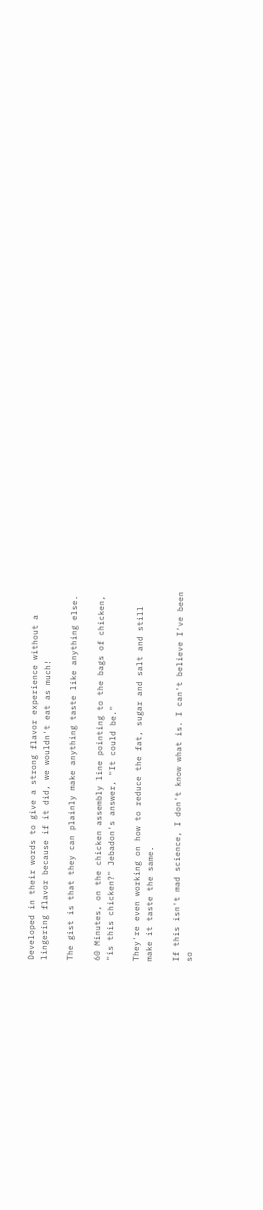Developed in their words to give a strong flavor experience without a
lingering flavor because if it did, we wouldn't eat as much!

The gist is that they can plainly make anything taste like anything else.

60 Minutes, on the chicken assembly line pointing to the bags of chicken,
"is this chicken?" Jebadon's answer, "It could be."

They're even working on how to reduce the fat, sugar and salt and still
make it taste the same.

If this isn't mad science, I don't know what is. I can't believe I've been
so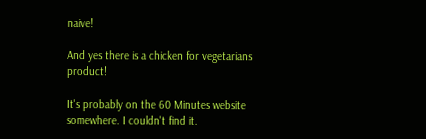naive!

And yes there is a chicken for vegetarians product!

It's probably on the 60 Minutes website somewhere. I couldn't find it.